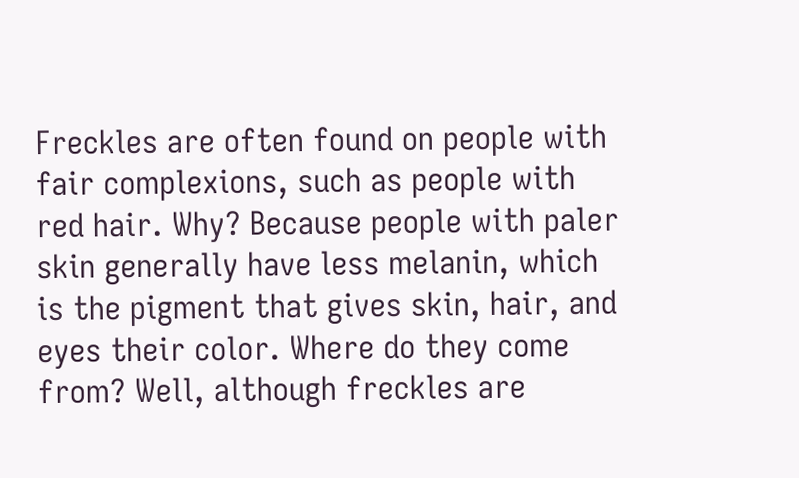Freckles are often found on people with fair complexions, such as people with red hair. Why? Because people with paler skin generally have less melanin, which is the pigment that gives skin, hair, and eyes their color. Where do they come from? Well, although freckles are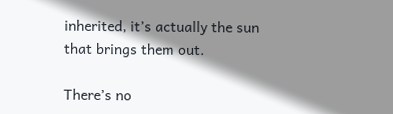inherited, it’s actually the sun that brings them out.

There’s no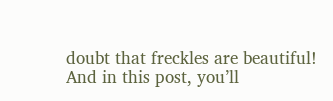doubt that freckles are beautiful! And in this post, you’ll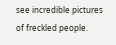see incredible pictures of freckled people.